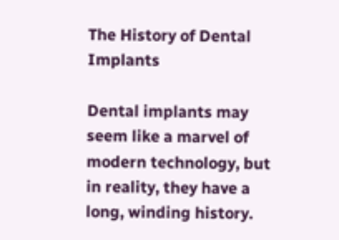The History of Dental Implants

Dental implants may seem like a marvel of modern technology, but in reality, they have a long, winding history.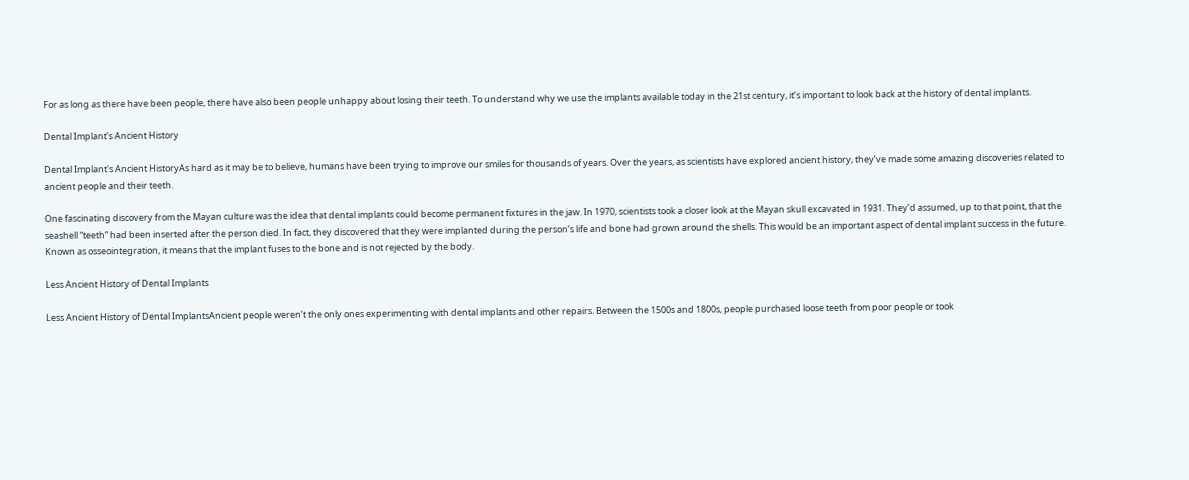For as long as there have been people, there have also been people unhappy about losing their teeth. To understand why we use the implants available today in the 21st century, it’s important to look back at the history of dental implants.

Dental Implant’s Ancient History

Dental Implant's Ancient HistoryAs hard as it may be to believe, humans have been trying to improve our smiles for thousands of years. Over the years, as scientists have explored ancient history, they’ve made some amazing discoveries related to ancient people and their teeth.

One fascinating discovery from the Mayan culture was the idea that dental implants could become permanent fixtures in the jaw. In 1970, scientists took a closer look at the Mayan skull excavated in 1931. They’d assumed, up to that point, that the seashell “teeth” had been inserted after the person died. In fact, they discovered that they were implanted during the person’s life and bone had grown around the shells. This would be an important aspect of dental implant success in the future. Known as osseointegration, it means that the implant fuses to the bone and is not rejected by the body.

Less Ancient History of Dental Implants

Less Ancient History of Dental ImplantsAncient people weren’t the only ones experimenting with dental implants and other repairs. Between the 1500s and 1800s, people purchased loose teeth from poor people or took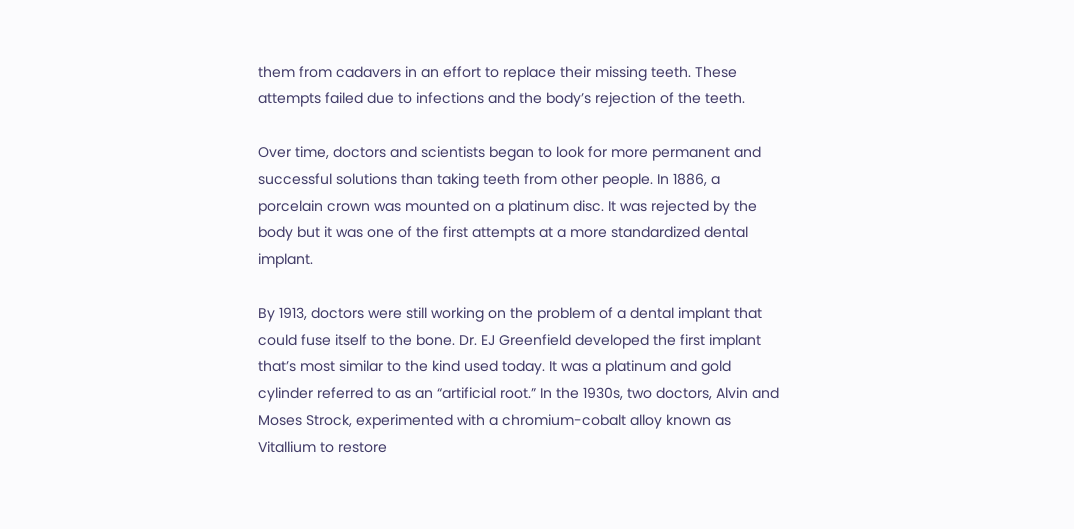them from cadavers in an effort to replace their missing teeth. These attempts failed due to infections and the body’s rejection of the teeth.

Over time, doctors and scientists began to look for more permanent and successful solutions than taking teeth from other people. In 1886, a porcelain crown was mounted on a platinum disc. It was rejected by the body but it was one of the first attempts at a more standardized dental implant.

By 1913, doctors were still working on the problem of a dental implant that could fuse itself to the bone. Dr. EJ Greenfield developed the first implant that’s most similar to the kind used today. It was a platinum and gold cylinder referred to as an “artificial root.” In the 1930s, two doctors, Alvin and Moses Strock, experimented with a chromium-cobalt alloy known as Vitallium to restore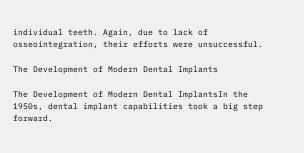individual teeth. Again, due to lack of osseointegration, their efforts were unsuccessful.

The Development of Modern Dental Implants

The Development of Modern Dental ImplantsIn the 1950s, dental implant capabilities took a big step forward.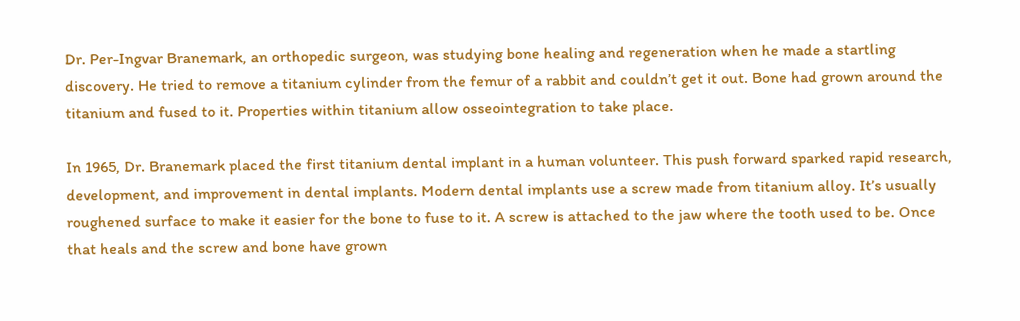Dr. Per-Ingvar Branemark, an orthopedic surgeon, was studying bone healing and regeneration when he made a startling discovery. He tried to remove a titanium cylinder from the femur of a rabbit and couldn’t get it out. Bone had grown around the titanium and fused to it. Properties within titanium allow osseointegration to take place.

In 1965, Dr. Branemark placed the first titanium dental implant in a human volunteer. This push forward sparked rapid research, development, and improvement in dental implants. Modern dental implants use a screw made from titanium alloy. It’s usually roughened surface to make it easier for the bone to fuse to it. A screw is attached to the jaw where the tooth used to be. Once that heals and the screw and bone have grown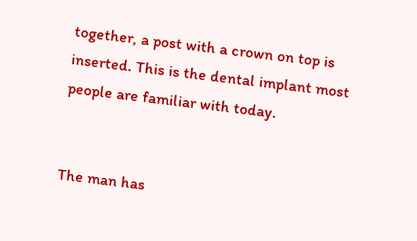together, a post with a crown on top is inserted. This is the dental implant most people are familiar with today.


The man has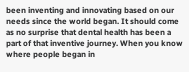been inventing and innovating based on our needs since the world began. It should come as no surprise that dental health has been a part of that inventive journey. When you know where people began in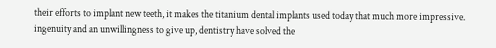their efforts to implant new teeth, it makes the titanium dental implants used today that much more impressive. ingenuity and an unwillingness to give up, dentistry have solved the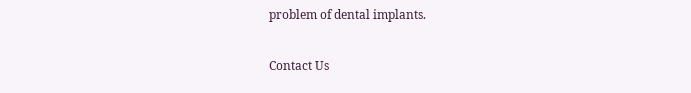problem of dental implants.

Contact Us